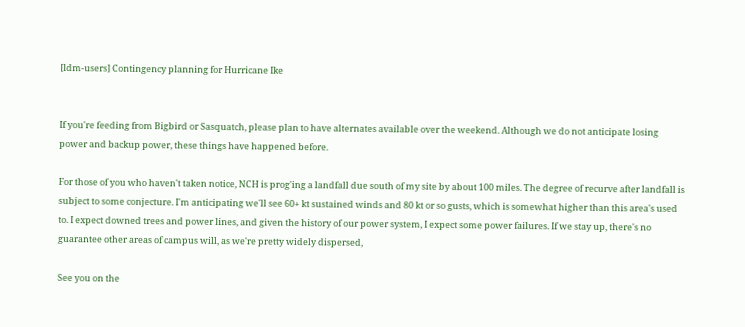[ldm-users] Contingency planning for Hurricane Ike


If you're feeding from Bigbird or Sasquatch, please plan to have alternates available over the weekend. Although we do not anticipate losing power and backup power, these things have happened before.

For those of you who haven't taken notice, NCH is prog'ing a landfall due south of my site by about 100 miles. The degree of recurve after landfall is subject to some conjecture. I'm anticipating we'll see 60+ kt sustained winds and 80 kt or so gusts, which is somewhat higher than this area's used to. I expect downed trees and power lines, and given the history of our power system, I expect some power failures. If we stay up, there's no guarantee other areas of campus will, as we're pretty widely dispersed,

See you on the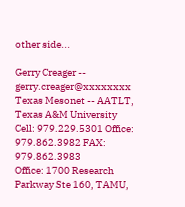other side...

Gerry Creager -- gerry.creager@xxxxxxxx
Texas Mesonet -- AATLT, Texas A&M University
Cell: 979.229.5301 Office: 979.862.3982 FAX: 979.862.3983
Office: 1700 Research Parkway Ste 160, TAMU,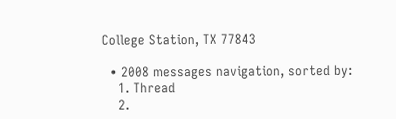College Station, TX 77843

  • 2008 messages navigation, sorted by:
    1. Thread
    2.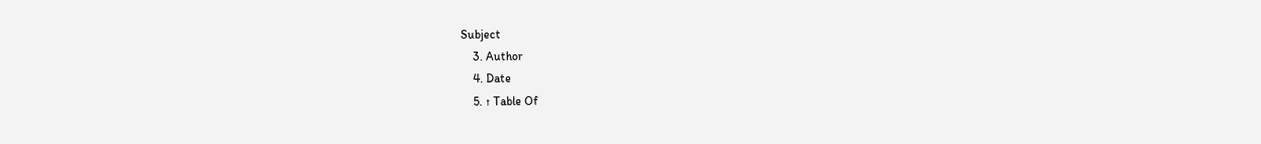Subject
    3. Author
    4. Date
    5. ↑ Table Of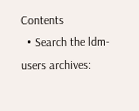Contents
  • Search the ldm-users archives: